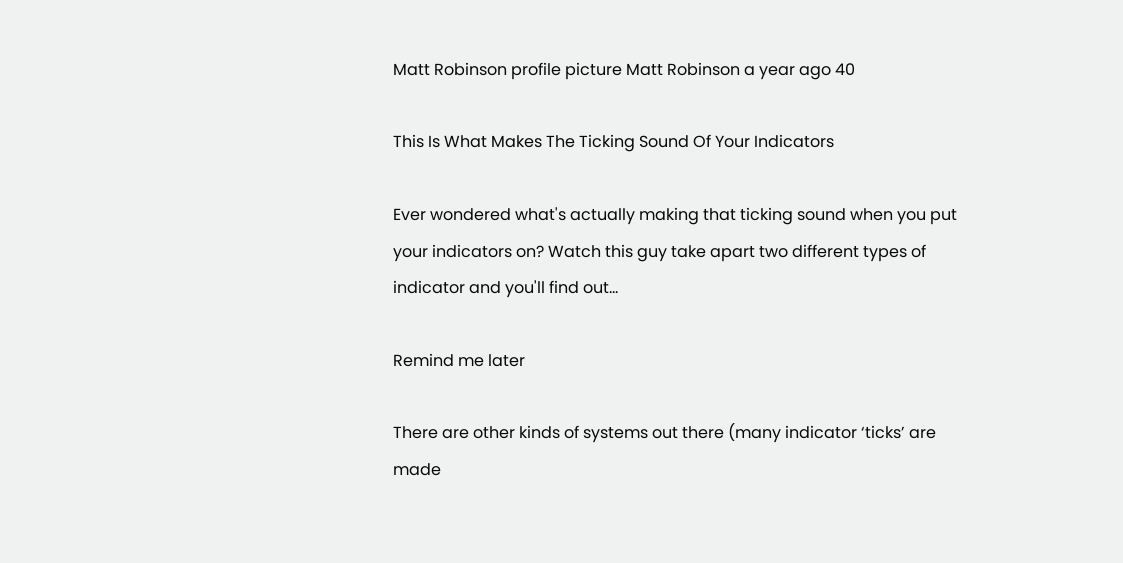Matt Robinson profile picture Matt Robinson a year ago 40

This Is What Makes The Ticking Sound Of Your Indicators

Ever wondered what's actually making that ticking sound when you put your indicators on? Watch this guy take apart two different types of indicator and you'll find out...

Remind me later

There are other kinds of systems out there (many indicator ‘ticks’ are made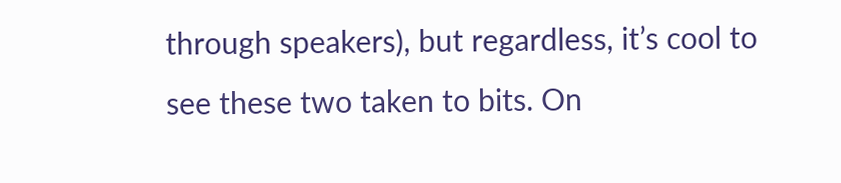through speakers), but regardless, it’s cool to see these two taken to bits. On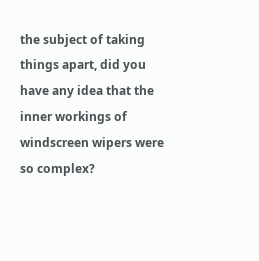the subject of taking things apart, did you have any idea that the inner workings of windscreen wipers were so complex?